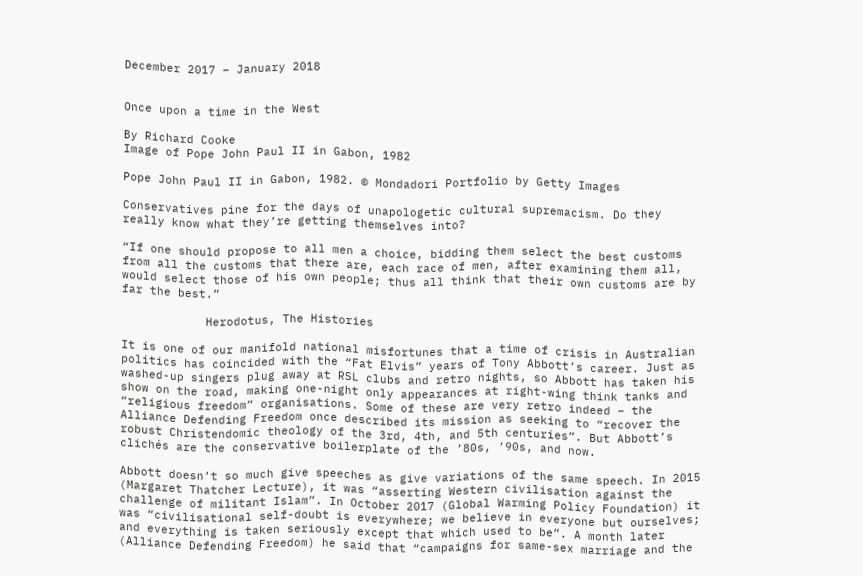December 2017 – January 2018


Once upon a time in the West

By Richard Cooke
Image of Pope John Paul II in Gabon, 1982

Pope John Paul II in Gabon, 1982. © Mondadori Portfolio by Getty Images

Conservatives pine for the days of unapologetic cultural supremacism. Do they really know what they’re getting themselves into?

“If one should propose to all men a choice, bidding them select the best customs from all the customs that there are, each race of men, after examining them all, would select those of his own people; thus all think that their own customs are by far the best.”

            Herodotus, The Histories

It is one of our manifold national misfortunes that a time of crisis in Australian politics has coincided with the “Fat Elvis” years of Tony Abbott’s career. Just as washed-up singers plug away at RSL clubs and retro nights, so Abbott has taken his show on the road, making one-night only appearances at right-wing think tanks and “religious freedom” organisations. Some of these are very retro indeed – the Alliance Defending Freedom once described its mission as seeking to “recover the robust Christendomic theology of the 3rd, 4th, and 5th centuries”. But Abbott’s clichés are the conservative boilerplate of the ’80s, ’90s, and now.

Abbott doesn’t so much give speeches as give variations of the same speech. In 2015 (Margaret Thatcher Lecture), it was “asserting Western civilisation against the challenge of militant Islam”. In October 2017 (Global Warming Policy Foundation) it was “civilisational self-doubt is everywhere; we believe in everyone but ourselves; and everything is taken seriously except that which used to be”. A month later (Alliance Defending Freedom) he said that “campaigns for same-sex marriage and the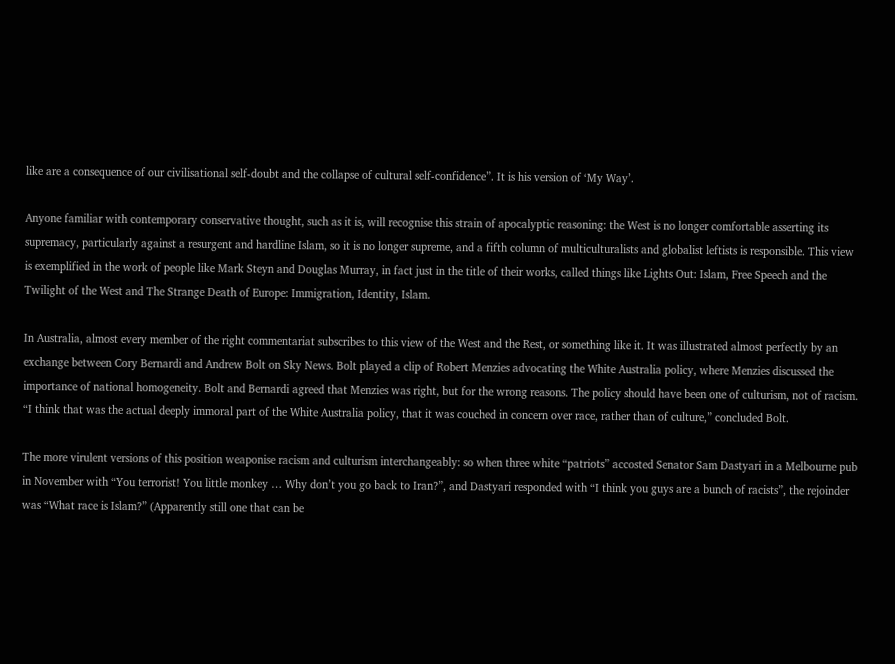like are a consequence of our civilisational self-doubt and the collapse of cultural self-confidence”. It is his version of ‘My Way’.

Anyone familiar with contemporary conservative thought, such as it is, will recognise this strain of apocalyptic reasoning: the West is no longer comfortable asserting its supremacy, particularly against a resurgent and hardline Islam, so it is no longer supreme, and a fifth column of multiculturalists and globalist leftists is responsible. This view is exemplified in the work of people like Mark Steyn and Douglas Murray, in fact just in the title of their works, called things like Lights Out: Islam, Free Speech and the Twilight of the West and The Strange Death of Europe: Immigration, Identity, Islam.

In Australia, almost every member of the right commentariat subscribes to this view of the West and the Rest, or something like it. It was illustrated almost perfectly by an exchange between Cory Bernardi and Andrew Bolt on Sky News. Bolt played a clip of Robert Menzies advocating the White Australia policy, where Menzies discussed the importance of national homogeneity. Bolt and Bernardi agreed that Menzies was right, but for the wrong reasons. The policy should have been one of culturism, not of racism. “I think that was the actual deeply immoral part of the White Australia policy, that it was couched in concern over race, rather than of culture,” concluded Bolt.

The more virulent versions of this position weaponise racism and culturism interchangeably: so when three white “patriots” accosted Senator Sam Dastyari in a Melbourne pub in November with “You terrorist! You little monkey … Why don’t you go back to Iran?”, and Dastyari responded with “I think you guys are a bunch of racists”, the rejoinder was “What race is Islam?” (Apparently still one that can be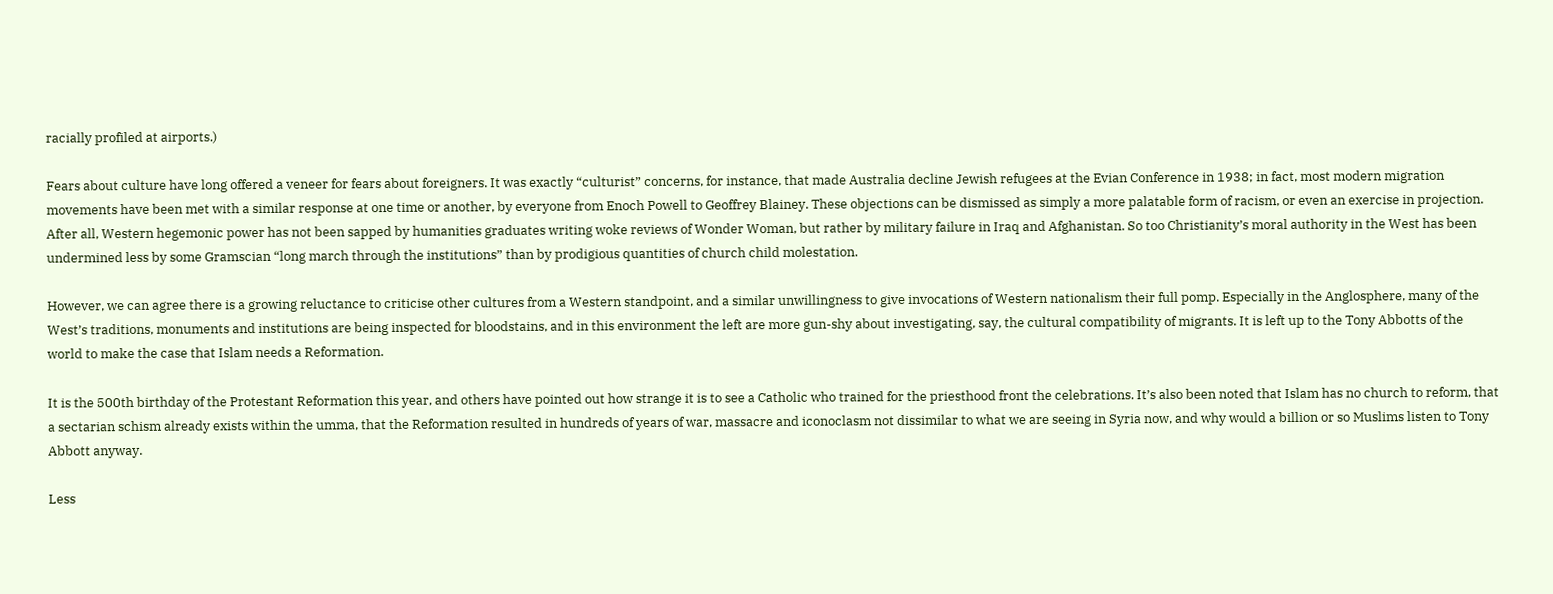racially profiled at airports.)

Fears about culture have long offered a veneer for fears about foreigners. It was exactly “culturist” concerns, for instance, that made Australia decline Jewish refugees at the Evian Conference in 1938; in fact, most modern migration movements have been met with a similar response at one time or another, by everyone from Enoch Powell to Geoffrey Blainey. These objections can be dismissed as simply a more palatable form of racism, or even an exercise in projection. After all, Western hegemonic power has not been sapped by humanities graduates writing woke reviews of Wonder Woman, but rather by military failure in Iraq and Afghanistan. So too Christianity’s moral authority in the West has been undermined less by some Gramscian “long march through the institutions” than by prodigious quantities of church child molestation.

However, we can agree there is a growing reluctance to criticise other cultures from a Western standpoint, and a similar unwillingness to give invocations of Western nationalism their full pomp. Especially in the Anglosphere, many of the West’s traditions, monuments and institutions are being inspected for bloodstains, and in this environment the left are more gun-shy about investigating, say, the cultural compatibility of migrants. It is left up to the Tony Abbotts of the world to make the case that Islam needs a Reformation.

It is the 500th birthday of the Protestant Reformation this year, and others have pointed out how strange it is to see a Catholic who trained for the priesthood front the celebrations. It’s also been noted that Islam has no church to reform, that a sectarian schism already exists within the umma, that the Reformation resulted in hundreds of years of war, massacre and iconoclasm not dissimilar to what we are seeing in Syria now, and why would a billion or so Muslims listen to Tony Abbott anyway.

Less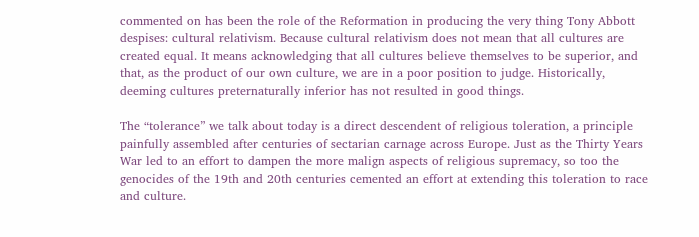commented on has been the role of the Reformation in producing the very thing Tony Abbott despises: cultural relativism. Because cultural relativism does not mean that all cultures are created equal. It means acknowledging that all cultures believe themselves to be superior, and that, as the product of our own culture, we are in a poor position to judge. Historically, deeming cultures preternaturally inferior has not resulted in good things.

The “tolerance” we talk about today is a direct descendent of religious toleration, a principle painfully assembled after centuries of sectarian carnage across Europe. Just as the Thirty Years War led to an effort to dampen the more malign aspects of religious supremacy, so too the genocides of the 19th and 20th centuries cemented an effort at extending this toleration to race and culture.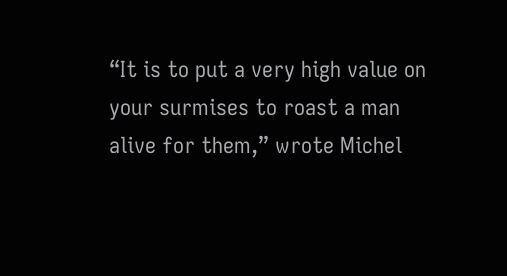“It is to put a very high value on your surmises to roast a man alive for them,” wrote Michel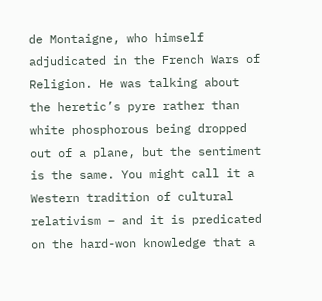de Montaigne, who himself adjudicated in the French Wars of Religion. He was talking about the heretic’s pyre rather than white phosphorous being dropped out of a plane, but the sentiment is the same. You might call it a Western tradition of cultural relativism – and it is predicated on the hard-won knowledge that a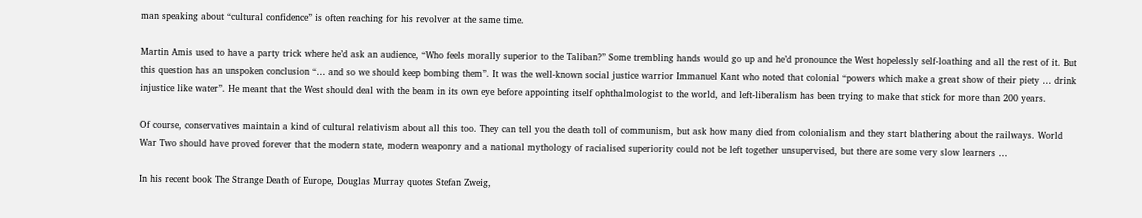man speaking about “cultural confidence” is often reaching for his revolver at the same time.

Martin Amis used to have a party trick where he’d ask an audience, “Who feels morally superior to the Taliban?” Some trembling hands would go up and he’d pronounce the West hopelessly self-loathing and all the rest of it. But this question has an unspoken conclusion “… and so we should keep bombing them”. It was the well-known social justice warrior Immanuel Kant who noted that colonial “powers which make a great show of their piety … drink injustice like water”. He meant that the West should deal with the beam in its own eye before appointing itself ophthalmologist to the world, and left-liberalism has been trying to make that stick for more than 200 years.

Of course, conservatives maintain a kind of cultural relativism about all this too. They can tell you the death toll of communism, but ask how many died from colonialism and they start blathering about the railways. World War Two should have proved forever that the modern state, modern weaponry and a national mythology of racialised superiority could not be left together unsupervised, but there are some very slow learners …

In his recent book The Strange Death of Europe, Douglas Murray quotes Stefan Zweig,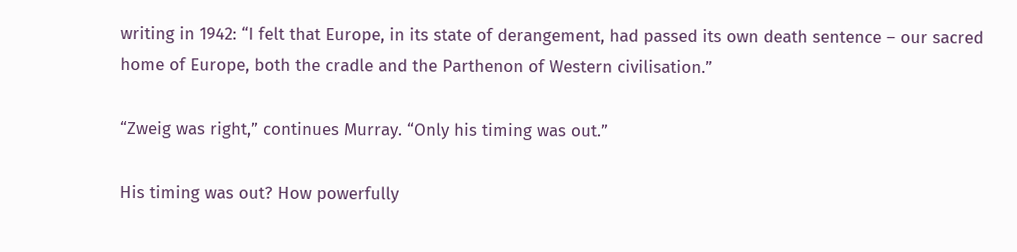writing in 1942: “I felt that Europe, in its state of derangement, had passed its own death sentence – our sacred home of Europe, both the cradle and the Parthenon of Western civilisation.”

“Zweig was right,” continues Murray. “Only his timing was out.”

His timing was out? How powerfully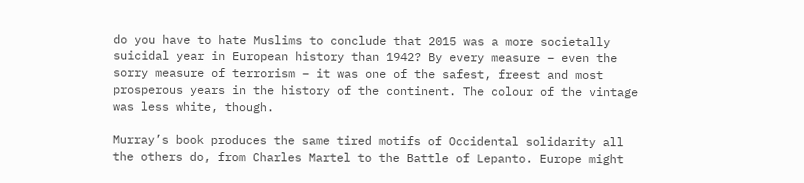do you have to hate Muslims to conclude that 2015 was a more societally suicidal year in European history than 1942? By every measure – even the sorry measure of terrorism – it was one of the safest, freest and most prosperous years in the history of the continent. The colour of the vintage was less white, though.

Murray’s book produces the same tired motifs of Occidental solidarity all the others do, from Charles Martel to the Battle of Lepanto. Europe might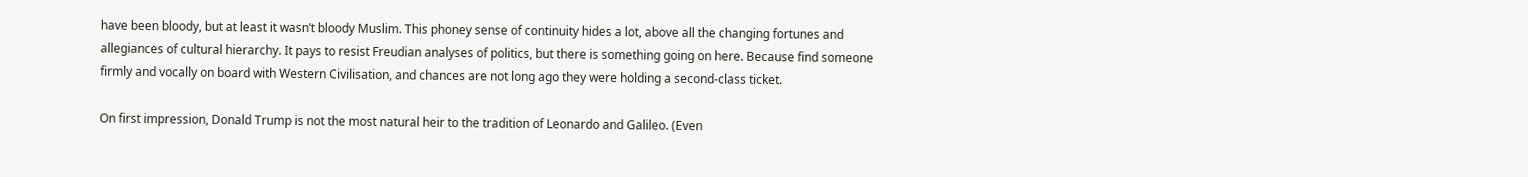have been bloody, but at least it wasn’t bloody Muslim. This phoney sense of continuity hides a lot, above all the changing fortunes and allegiances of cultural hierarchy. It pays to resist Freudian analyses of politics, but there is something going on here. Because find someone firmly and vocally on board with Western Civilisation, and chances are not long ago they were holding a second-class ticket.

On first impression, Donald Trump is not the most natural heir to the tradition of Leonardo and Galileo. (Even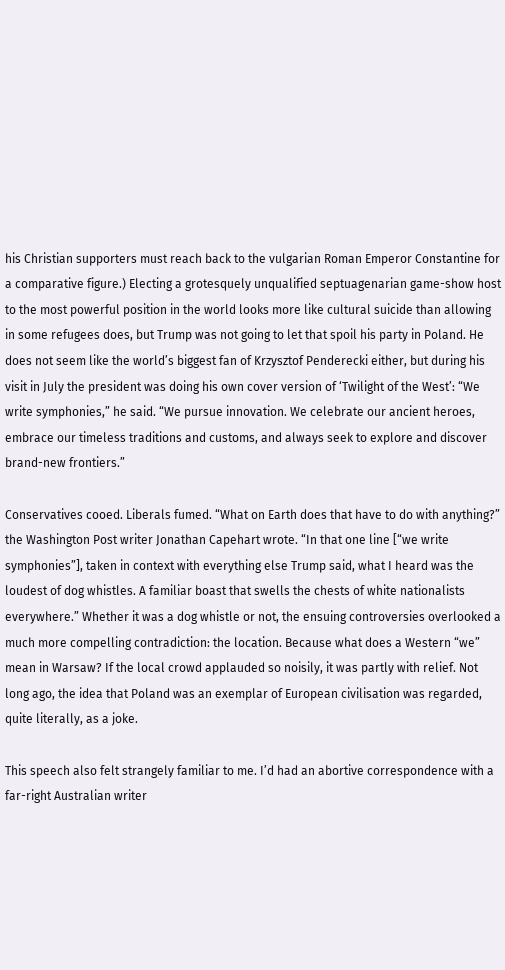his Christian supporters must reach back to the vulgarian Roman Emperor Constantine for a comparative figure.) Electing a grotesquely unqualified septuagenarian game-show host to the most powerful position in the world looks more like cultural suicide than allowing in some refugees does, but Trump was not going to let that spoil his party in Poland. He does not seem like the world’s biggest fan of Krzysztof Penderecki either, but during his visit in July the president was doing his own cover version of ‘Twilight of the West’: “We write symphonies,” he said. “We pursue innovation. We celebrate our ancient heroes, embrace our timeless traditions and customs, and always seek to explore and discover brand-new frontiers.”

Conservatives cooed. Liberals fumed. “What on Earth does that have to do with anything?” the Washington Post writer Jonathan Capehart wrote. “In that one line [“we write symphonies”], taken in context with everything else Trump said, what I heard was the loudest of dog whistles. A familiar boast that swells the chests of white nationalists everywhere.” Whether it was a dog whistle or not, the ensuing controversies overlooked a much more compelling contradiction: the location. Because what does a Western “we” mean in Warsaw? If the local crowd applauded so noisily, it was partly with relief. Not long ago, the idea that Poland was an exemplar of European civilisation was regarded, quite literally, as a joke.

This speech also felt strangely familiar to me. I’d had an abortive correspondence with a far-right Australian writer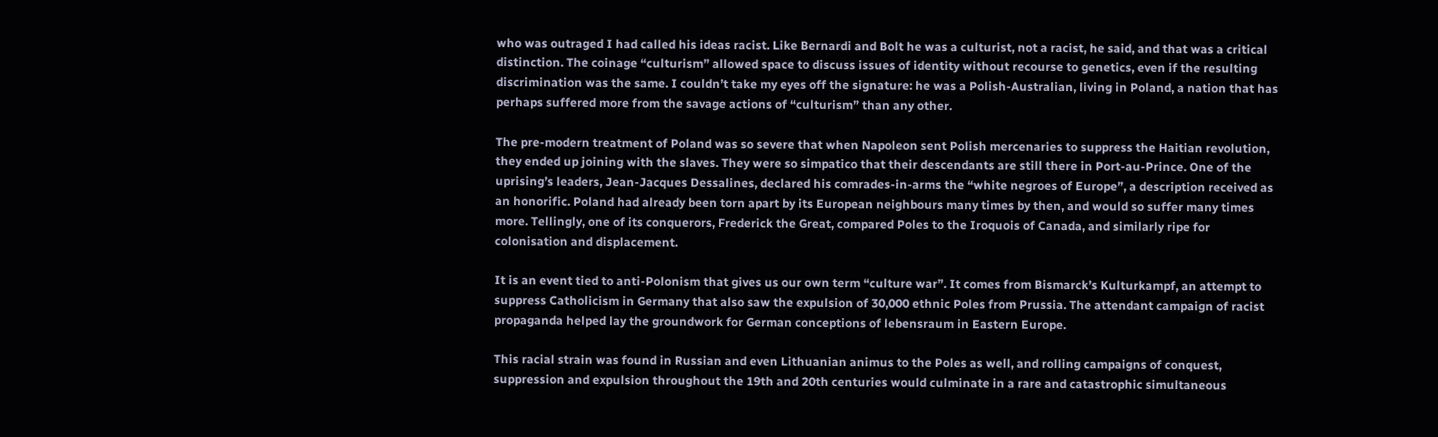who was outraged I had called his ideas racist. Like Bernardi and Bolt he was a culturist, not a racist, he said, and that was a critical distinction. The coinage “culturism” allowed space to discuss issues of identity without recourse to genetics, even if the resulting discrimination was the same. I couldn’t take my eyes off the signature: he was a Polish-Australian, living in Poland, a nation that has perhaps suffered more from the savage actions of “culturism” than any other.

The pre-modern treatment of Poland was so severe that when Napoleon sent Polish mercenaries to suppress the Haitian revolution, they ended up joining with the slaves. They were so simpatico that their descendants are still there in Port-au-Prince. One of the uprising’s leaders, Jean-Jacques Dessalines, declared his comrades-in-arms the “white negroes of Europe”, a description received as an honorific. Poland had already been torn apart by its European neighbours many times by then, and would so suffer many times more. Tellingly, one of its conquerors, Frederick the Great, compared Poles to the Iroquois of Canada, and similarly ripe for colonisation and displacement.

It is an event tied to anti-Polonism that gives us our own term “culture war”. It comes from Bismarck’s Kulturkampf, an attempt to suppress Catholicism in Germany that also saw the expulsion of 30,000 ethnic Poles from Prussia. The attendant campaign of racist propaganda helped lay the groundwork for German conceptions of lebensraum in Eastern Europe.

This racial strain was found in Russian and even Lithuanian animus to the Poles as well, and rolling campaigns of conquest, suppression and expulsion throughout the 19th and 20th centuries would culminate in a rare and catastrophic simultaneous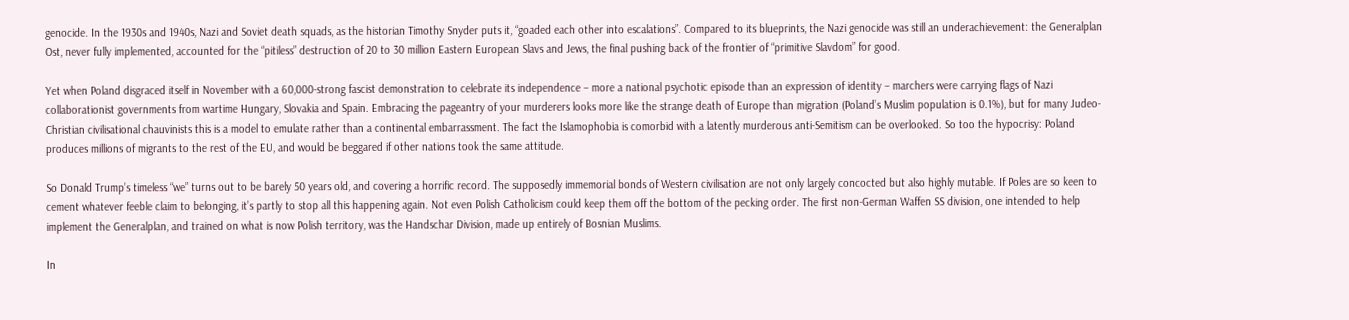genocide. In the 1930s and 1940s, Nazi and Soviet death squads, as the historian Timothy Snyder puts it, “goaded each other into escalations”. Compared to its blueprints, the Nazi genocide was still an underachievement: the Generalplan Ost, never fully implemented, accounted for the “pitiless” destruction of 20 to 30 million Eastern European Slavs and Jews, the final pushing back of the frontier of “primitive Slavdom” for good.

Yet when Poland disgraced itself in November with a 60,000-strong fascist demonstration to celebrate its independence – more a national psychotic episode than an expression of identity – marchers were carrying flags of Nazi collaborationist governments from wartime Hungary, Slovakia and Spain. Embracing the pageantry of your murderers looks more like the strange death of Europe than migration (Poland’s Muslim population is 0.1%), but for many Judeo-Christian civilisational chauvinists this is a model to emulate rather than a continental embarrassment. The fact the Islamophobia is comorbid with a latently murderous anti-Semitism can be overlooked. So too the hypocrisy: Poland produces millions of migrants to the rest of the EU, and would be beggared if other nations took the same attitude.

So Donald Trump’s timeless “we” turns out to be barely 50 years old, and covering a horrific record. The supposedly immemorial bonds of Western civilisation are not only largely concocted but also highly mutable. If Poles are so keen to cement whatever feeble claim to belonging, it’s partly to stop all this happening again. Not even Polish Catholicism could keep them off the bottom of the pecking order. The first non-German Waffen SS division, one intended to help implement the Generalplan, and trained on what is now Polish territory, was the Handschar Division, made up entirely of Bosnian Muslims.

In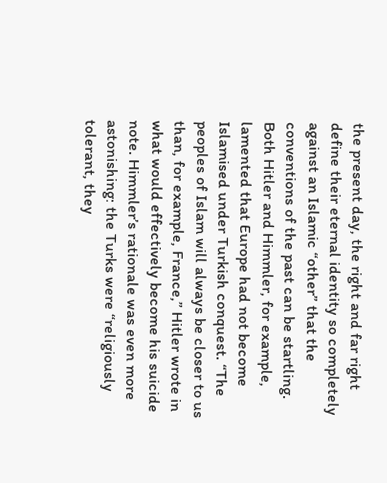the present day, the right and far right define their eternal identity so completely against an Islamic “other” that the conventions of the past can be startling. Both Hitler and Himmler, for example, lamented that Europe had not become Islamised under Turkish conquest. “The peoples of Islam will always be closer to us than, for example, France,” Hitler wrote in what would effectively become his suicide note. Himmler’s rationale was even more astonishing: the Turks were “religiously tolerant, they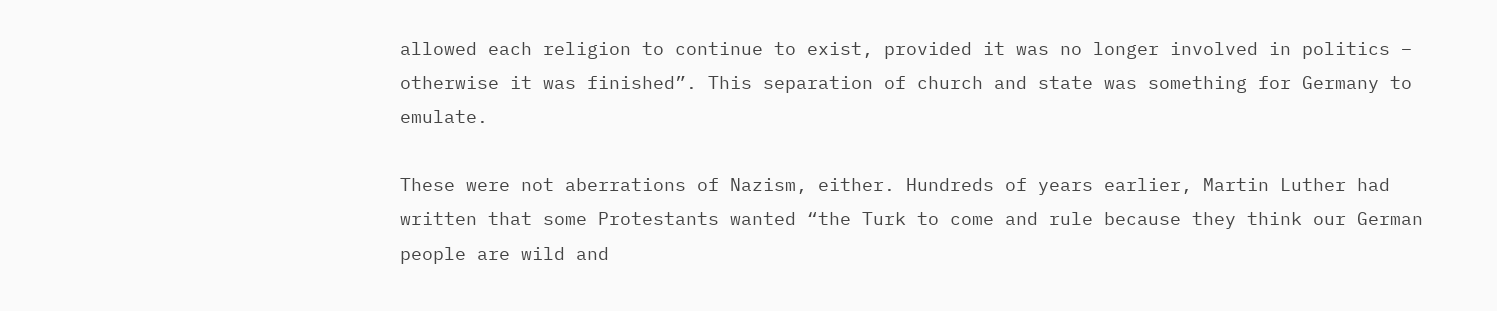allowed each religion to continue to exist, provided it was no longer involved in politics – otherwise it was finished”. This separation of church and state was something for Germany to emulate.

These were not aberrations of Nazism, either. Hundreds of years earlier, Martin Luther had written that some Protestants wanted “the Turk to come and rule because they think our German people are wild and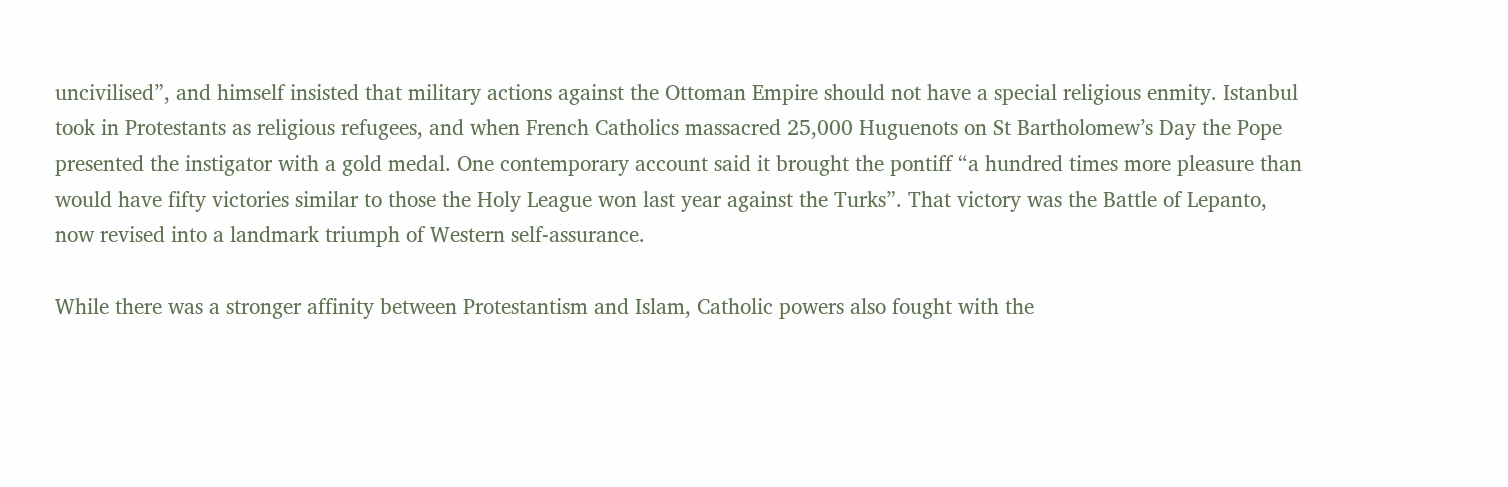uncivilised”, and himself insisted that military actions against the Ottoman Empire should not have a special religious enmity. Istanbul took in Protestants as religious refugees, and when French Catholics massacred 25,000 Huguenots on St Bartholomew’s Day the Pope presented the instigator with a gold medal. One contemporary account said it brought the pontiff “a hundred times more pleasure than would have fifty victories similar to those the Holy League won last year against the Turks”. That victory was the Battle of Lepanto, now revised into a landmark triumph of Western self-assurance.

While there was a stronger affinity between Protestantism and Islam, Catholic powers also fought with the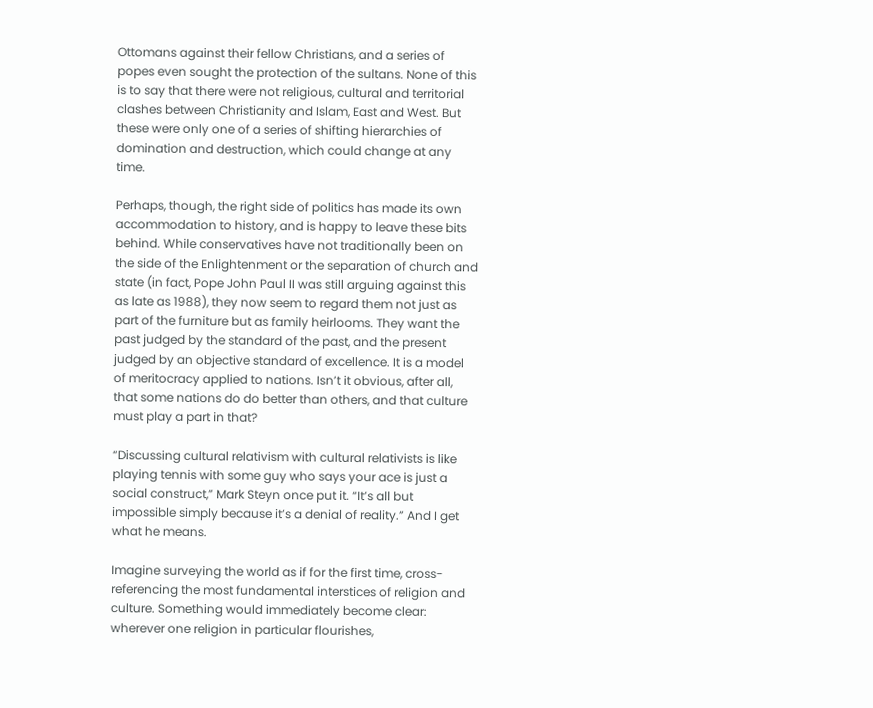Ottomans against their fellow Christians, and a series of popes even sought the protection of the sultans. None of this is to say that there were not religious, cultural and territorial clashes between Christianity and Islam, East and West. But these were only one of a series of shifting hierarchies of domination and destruction, which could change at any time.

Perhaps, though, the right side of politics has made its own accommodation to history, and is happy to leave these bits behind. While conservatives have not traditionally been on the side of the Enlightenment or the separation of church and state (in fact, Pope John Paul II was still arguing against this as late as 1988), they now seem to regard them not just as part of the furniture but as family heirlooms. They want the past judged by the standard of the past, and the present judged by an objective standard of excellence. It is a model of meritocracy applied to nations. Isn’t it obvious, after all, that some nations do do better than others, and that culture must play a part in that?

“Discussing cultural relativism with cultural relativists is like playing tennis with some guy who says your ace is just a social construct,” Mark Steyn once put it. “It’s all but impossible simply because it’s a denial of reality.” And I get what he means.

Imagine surveying the world as if for the first time, cross-referencing the most fundamental interstices of religion and culture. Something would immediately become clear: wherever one religion in particular flourishes,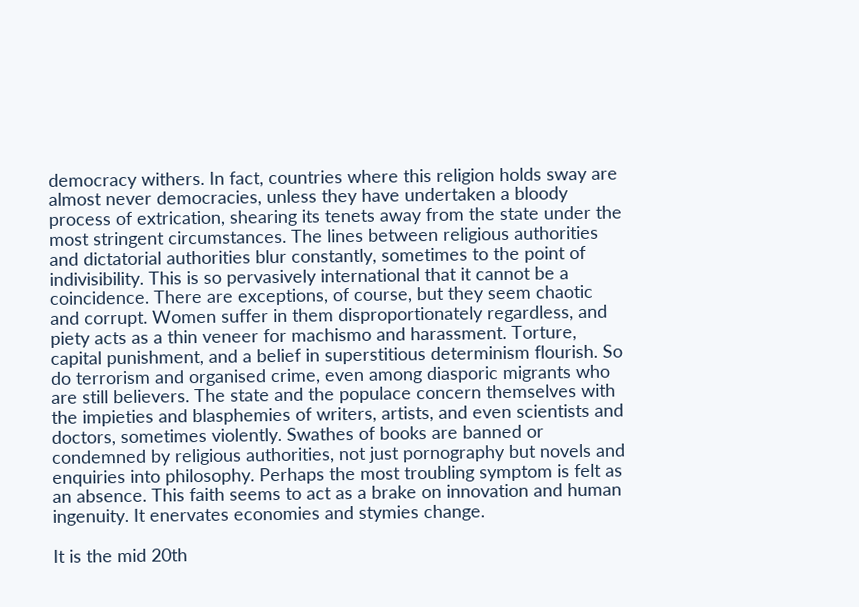democracy withers. In fact, countries where this religion holds sway are almost never democracies, unless they have undertaken a bloody process of extrication, shearing its tenets away from the state under the most stringent circumstances. The lines between religious authorities and dictatorial authorities blur constantly, sometimes to the point of indivisibility. This is so pervasively international that it cannot be a coincidence. There are exceptions, of course, but they seem chaotic and corrupt. Women suffer in them disproportionately regardless, and piety acts as a thin veneer for machismo and harassment. Torture, capital punishment, and a belief in superstitious determinism flourish. So do terrorism and organised crime, even among diasporic migrants who are still believers. The state and the populace concern themselves with the impieties and blasphemies of writers, artists, and even scientists and doctors, sometimes violently. Swathes of books are banned or condemned by religious authorities, not just pornography but novels and enquiries into philosophy. Perhaps the most troubling symptom is felt as an absence. This faith seems to act as a brake on innovation and human ingenuity. It enervates economies and stymies change.

It is the mid 20th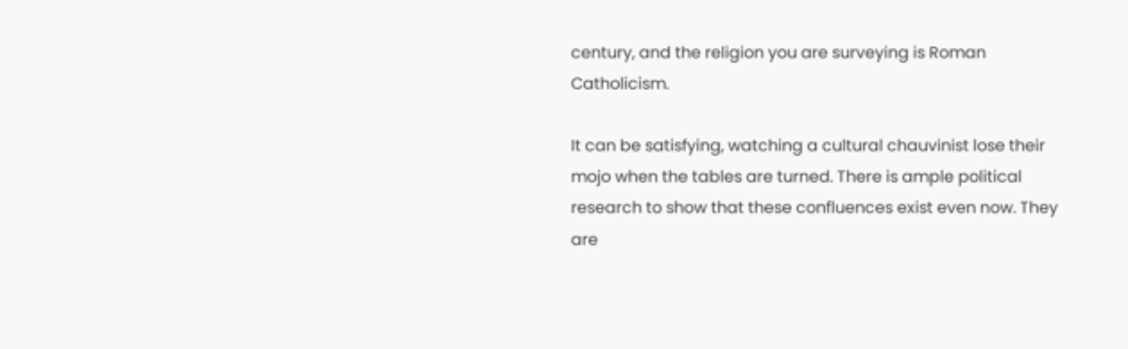century, and the religion you are surveying is Roman Catholicism.

It can be satisfying, watching a cultural chauvinist lose their mojo when the tables are turned. There is ample political research to show that these confluences exist even now. They are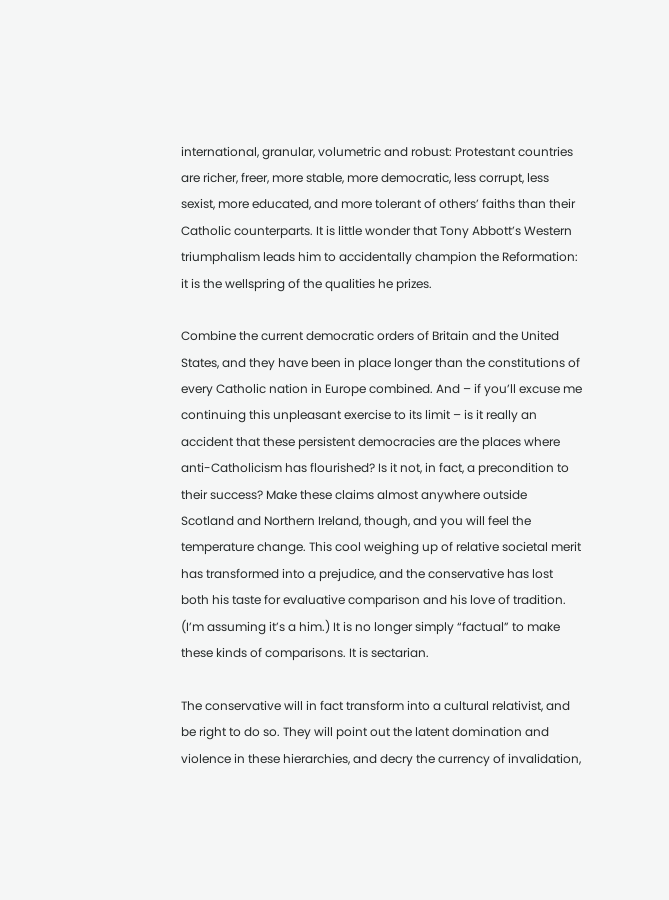international, granular, volumetric and robust: Protestant countries are richer, freer, more stable, more democratic, less corrupt, less sexist, more educated, and more tolerant of others’ faiths than their Catholic counterparts. It is little wonder that Tony Abbott’s Western triumphalism leads him to accidentally champion the Reformation: it is the wellspring of the qualities he prizes.

Combine the current democratic orders of Britain and the United States, and they have been in place longer than the constitutions of every Catholic nation in Europe combined. And – if you’ll excuse me continuing this unpleasant exercise to its limit – is it really an accident that these persistent democracies are the places where anti-Catholicism has flourished? Is it not, in fact, a precondition to their success? Make these claims almost anywhere outside Scotland and Northern Ireland, though, and you will feel the temperature change. This cool weighing up of relative societal merit has transformed into a prejudice, and the conservative has lost both his taste for evaluative comparison and his love of tradition. (I’m assuming it’s a him.) It is no longer simply “factual” to make these kinds of comparisons. It is sectarian.

The conservative will in fact transform into a cultural relativist, and be right to do so. They will point out the latent domination and violence in these hierarchies, and decry the currency of invalidation,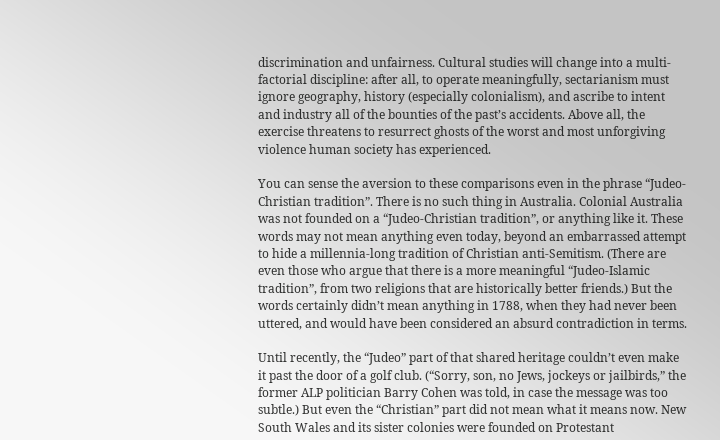discrimination and unfairness. Cultural studies will change into a multi-factorial discipline: after all, to operate meaningfully, sectarianism must ignore geography, history (especially colonialism), and ascribe to intent and industry all of the bounties of the past’s accidents. Above all, the exercise threatens to resurrect ghosts of the worst and most unforgiving violence human society has experienced.

You can sense the aversion to these comparisons even in the phrase “Judeo-Christian tradition”. There is no such thing in Australia. Colonial Australia was not founded on a “Judeo-Christian tradition”, or anything like it. These words may not mean anything even today, beyond an embarrassed attempt to hide a millennia-long tradition of Christian anti-Semitism. (There are even those who argue that there is a more meaningful “Judeo-Islamic tradition”, from two religions that are historically better friends.) But the words certainly didn’t mean anything in 1788, when they had never been uttered, and would have been considered an absurd contradiction in terms.

Until recently, the “Judeo” part of that shared heritage couldn’t even make it past the door of a golf club. (“Sorry, son, no Jews, jockeys or jailbirds,” the former ALP politician Barry Cohen was told, in case the message was too subtle.) But even the “Christian” part did not mean what it means now. New South Wales and its sister colonies were founded on Protestant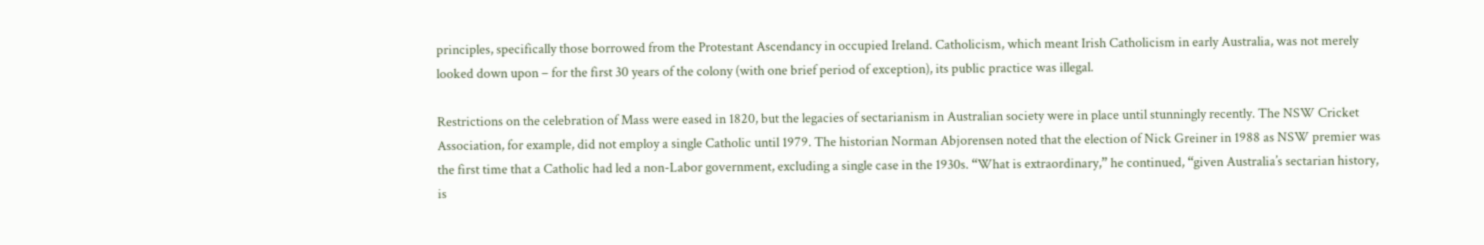principles, specifically those borrowed from the Protestant Ascendancy in occupied Ireland. Catholicism, which meant Irish Catholicism in early Australia, was not merely looked down upon – for the first 30 years of the colony (with one brief period of exception), its public practice was illegal.

Restrictions on the celebration of Mass were eased in 1820, but the legacies of sectarianism in Australian society were in place until stunningly recently. The NSW Cricket Association, for example, did not employ a single Catholic until 1979. The historian Norman Abjorensen noted that the election of Nick Greiner in 1988 as NSW premier was the first time that a Catholic had led a non-Labor government, excluding a single case in the 1930s. “What is extraordinary,” he continued, “given Australia’s sectarian history, is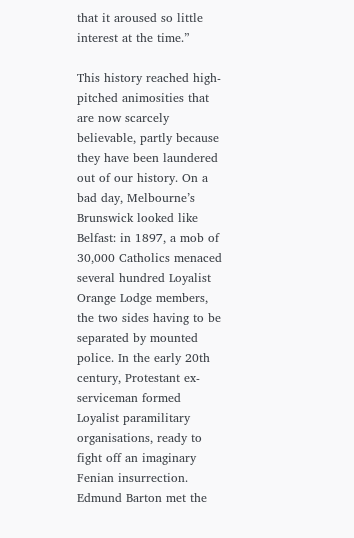that it aroused so little interest at the time.”

This history reached high-pitched animosities that are now scarcely believable, partly because they have been laundered out of our history. On a bad day, Melbourne’s Brunswick looked like Belfast: in 1897, a mob of 30,000 Catholics menaced several hundred Loyalist Orange Lodge members, the two sides having to be separated by mounted police. In the early 20th century, Protestant ex-serviceman formed Loyalist paramilitary organisations, ready to fight off an imaginary Fenian insurrection. Edmund Barton met the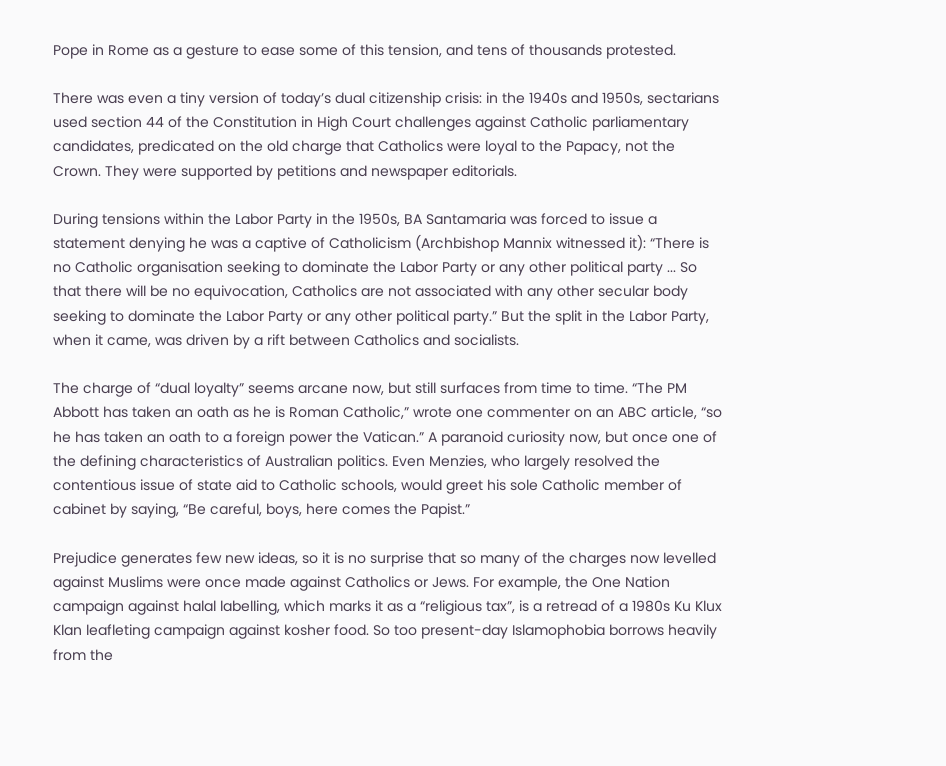Pope in Rome as a gesture to ease some of this tension, and tens of thousands protested.

There was even a tiny version of today’s dual citizenship crisis: in the 1940s and 1950s, sectarians used section 44 of the Constitution in High Court challenges against Catholic parliamentary candidates, predicated on the old charge that Catholics were loyal to the Papacy, not the Crown. They were supported by petitions and newspaper editorials.

During tensions within the Labor Party in the 1950s, BA Santamaria was forced to issue a statement denying he was a captive of Catholicism (Archbishop Mannix witnessed it): “There is no Catholic organisation seeking to dominate the Labor Party or any other political party ... So that there will be no equivocation, Catholics are not associated with any other secular body seeking to dominate the Labor Party or any other political party.” But the split in the Labor Party, when it came, was driven by a rift between Catholics and socialists.

The charge of “dual loyalty” seems arcane now, but still surfaces from time to time. “The PM Abbott has taken an oath as he is Roman Catholic,” wrote one commenter on an ABC article, “so he has taken an oath to a foreign power the Vatican.” A paranoid curiosity now, but once one of the defining characteristics of Australian politics. Even Menzies, who largely resolved the contentious issue of state aid to Catholic schools, would greet his sole Catholic member of cabinet by saying, “Be careful, boys, here comes the Papist.”

Prejudice generates few new ideas, so it is no surprise that so many of the charges now levelled against Muslims were once made against Catholics or Jews. For example, the One Nation campaign against halal labelling, which marks it as a “religious tax”, is a retread of a 1980s Ku Klux Klan leafleting campaign against kosher food. So too present-day Islamophobia borrows heavily from the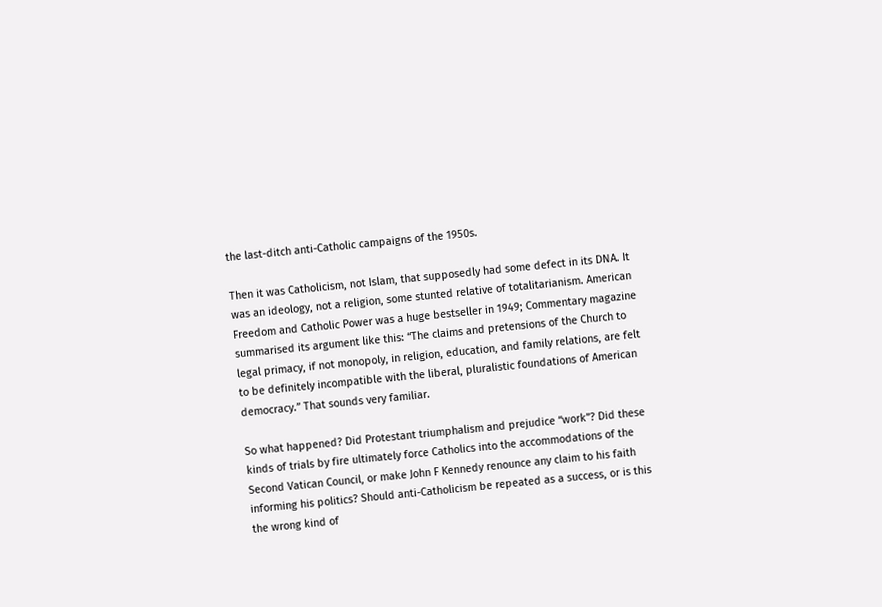the last-ditch anti-Catholic campaigns of the 1950s.

Then it was Catholicism, not Islam, that supposedly had some defect in its DNA. It was an ideology, not a religion, some stunted relative of totalitarianism. American Freedom and Catholic Power was a huge bestseller in 1949; Commentary magazine summarised its argument like this: “The claims and pretensions of the Church to legal primacy, if not monopoly, in religion, education, and family relations, are felt to be definitely incompatible with the liberal, pluralistic foundations of American democracy.” That sounds very familiar.

So what happened? Did Protestant triumphalism and prejudice “work”? Did these kinds of trials by fire ultimately force Catholics into the accommodations of the Second Vatican Council, or make John F Kennedy renounce any claim to his faith informing his politics? Should anti-Catholicism be repeated as a success, or is this the wrong kind of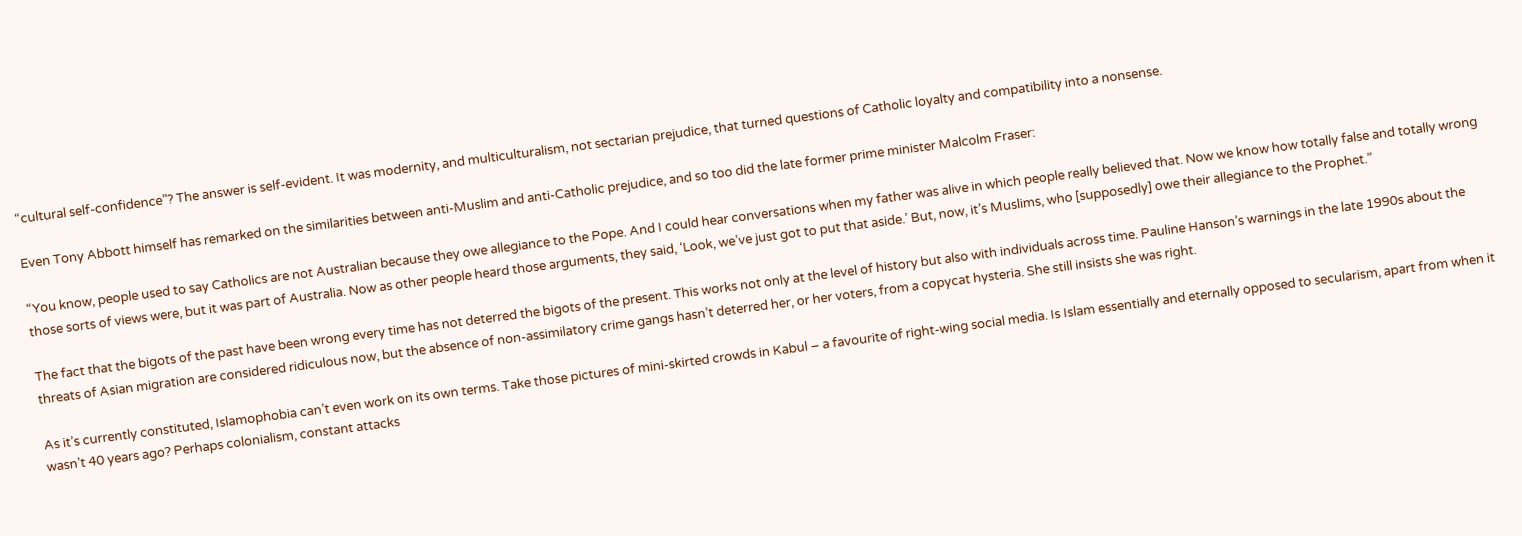“cultural self-confidence”? The answer is self-evident. It was modernity, and multiculturalism, not sectarian prejudice, that turned questions of Catholic loyalty and compatibility into a nonsense.

Even Tony Abbott himself has remarked on the similarities between anti-Muslim and anti-Catholic prejudice, and so too did the late former prime minister Malcolm Fraser:

“You know, people used to say Catholics are not Australian because they owe allegiance to the Pope. And I could hear conversations when my father was alive in which people really believed that. Now we know how totally false and totally wrong those sorts of views were, but it was part of Australia. Now as other people heard those arguments, they said, ‘Look, we’ve just got to put that aside.’ But, now, it’s Muslims, who [supposedly] owe their allegiance to the Prophet.”

The fact that the bigots of the past have been wrong every time has not deterred the bigots of the present. This works not only at the level of history but also with individuals across time. Pauline Hanson’s warnings in the late 1990s about the threats of Asian migration are considered ridiculous now, but the absence of non-assimilatory crime gangs hasn’t deterred her, or her voters, from a copycat hysteria. She still insists she was right.

As it’s currently constituted, Islamophobia can’t even work on its own terms. Take those pictures of mini-skirted crowds in Kabul – a favourite of right-wing social media. Is Islam essentially and eternally opposed to secularism, apart from when it wasn’t 40 years ago? Perhaps colonialism, constant attacks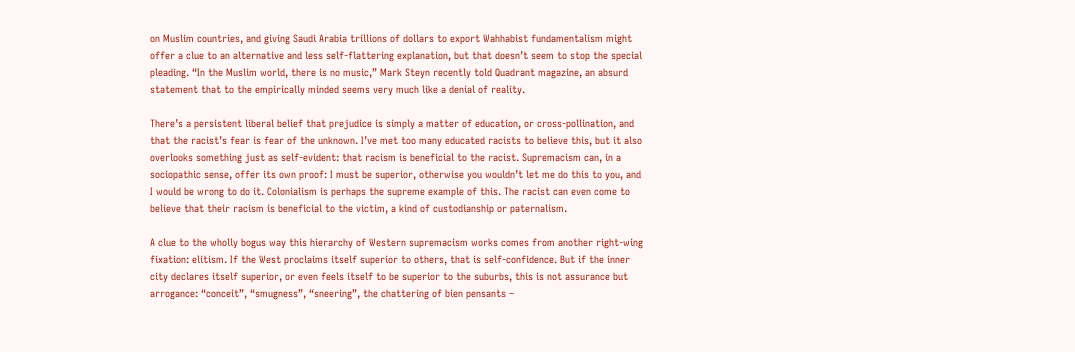on Muslim countries, and giving Saudi Arabia trillions of dollars to export Wahhabist fundamentalism might offer a clue to an alternative and less self-flattering explanation, but that doesn’t seem to stop the special pleading. “In the Muslim world, there is no music,” Mark Steyn recently told Quadrant magazine, an absurd statement that to the empirically minded seems very much like a denial of reality.

There’s a persistent liberal belief that prejudice is simply a matter of education, or cross-pollination, and that the racist’s fear is fear of the unknown. I’ve met too many educated racists to believe this, but it also overlooks something just as self-evident: that racism is beneficial to the racist. Supremacism can, in a sociopathic sense, offer its own proof: I must be superior, otherwise you wouldn’t let me do this to you, and I would be wrong to do it. Colonialism is perhaps the supreme example of this. The racist can even come to believe that their racism is beneficial to the victim, a kind of custodianship or paternalism.

A clue to the wholly bogus way this hierarchy of Western supremacism works comes from another right-wing fixation: elitism. If the West proclaims itself superior to others, that is self-confidence. But if the inner city declares itself superior, or even feels itself to be superior to the suburbs, this is not assurance but arrogance: “conceit”, “smugness”, “sneering”, the chattering of bien pensants –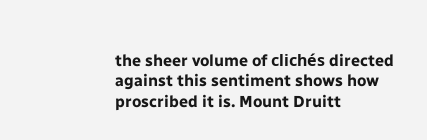the sheer volume of clichés directed against this sentiment shows how proscribed it is. Mount Druitt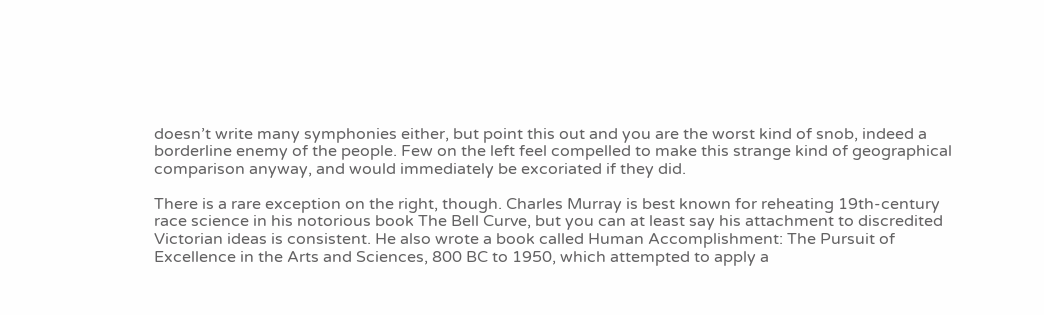doesn’t write many symphonies either, but point this out and you are the worst kind of snob, indeed a borderline enemy of the people. Few on the left feel compelled to make this strange kind of geographical comparison anyway, and would immediately be excoriated if they did.

There is a rare exception on the right, though. Charles Murray is best known for reheating 19th-century race science in his notorious book The Bell Curve, but you can at least say his attachment to discredited Victorian ideas is consistent. He also wrote a book called Human Accomplishment: The Pursuit of Excellence in the Arts and Sciences, 800 BC to 1950, which attempted to apply a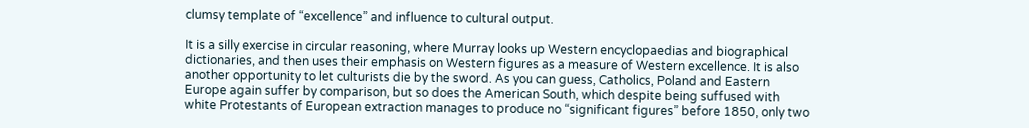clumsy template of “excellence” and influence to cultural output.

It is a silly exercise in circular reasoning, where Murray looks up Western encyclopaedias and biographical dictionaries, and then uses their emphasis on Western figures as a measure of Western excellence. It is also another opportunity to let culturists die by the sword. As you can guess, Catholics, Poland and Eastern Europe again suffer by comparison, but so does the American South, which despite being suffused with white Protestants of European extraction manages to produce no “significant figures” before 1850, only two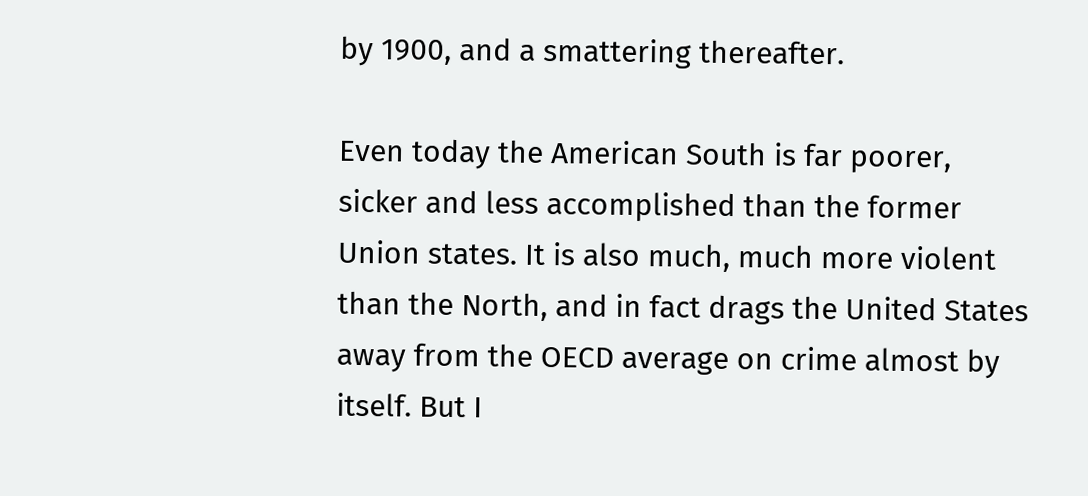by 1900, and a smattering thereafter.

Even today the American South is far poorer, sicker and less accomplished than the former Union states. It is also much, much more violent than the North, and in fact drags the United States away from the OECD average on crime almost by itself. But I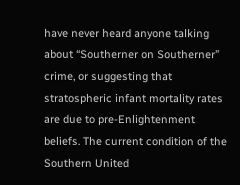have never heard anyone talking about “Southerner on Southerner” crime, or suggesting that stratospheric infant mortality rates are due to pre-Enlightenment beliefs. The current condition of the Southern United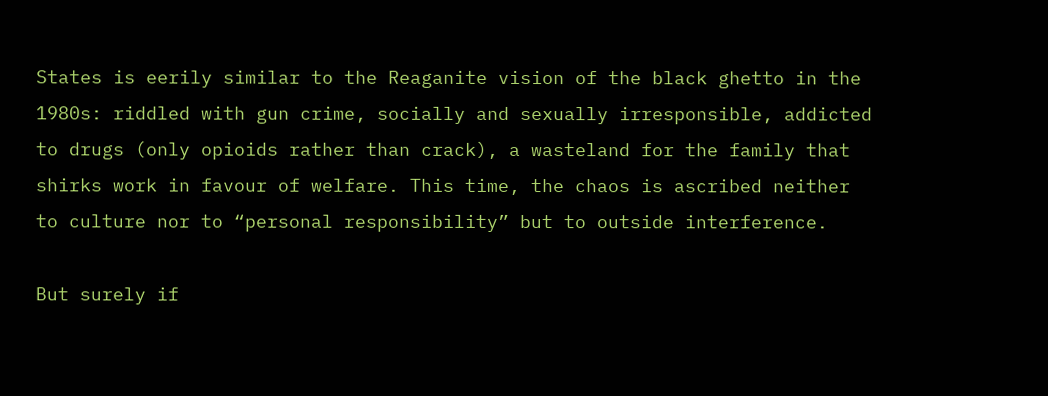States is eerily similar to the Reaganite vision of the black ghetto in the 1980s: riddled with gun crime, socially and sexually irresponsible, addicted to drugs (only opioids rather than crack), a wasteland for the family that shirks work in favour of welfare. This time, the chaos is ascribed neither to culture nor to “personal responsibility” but to outside interference.

But surely if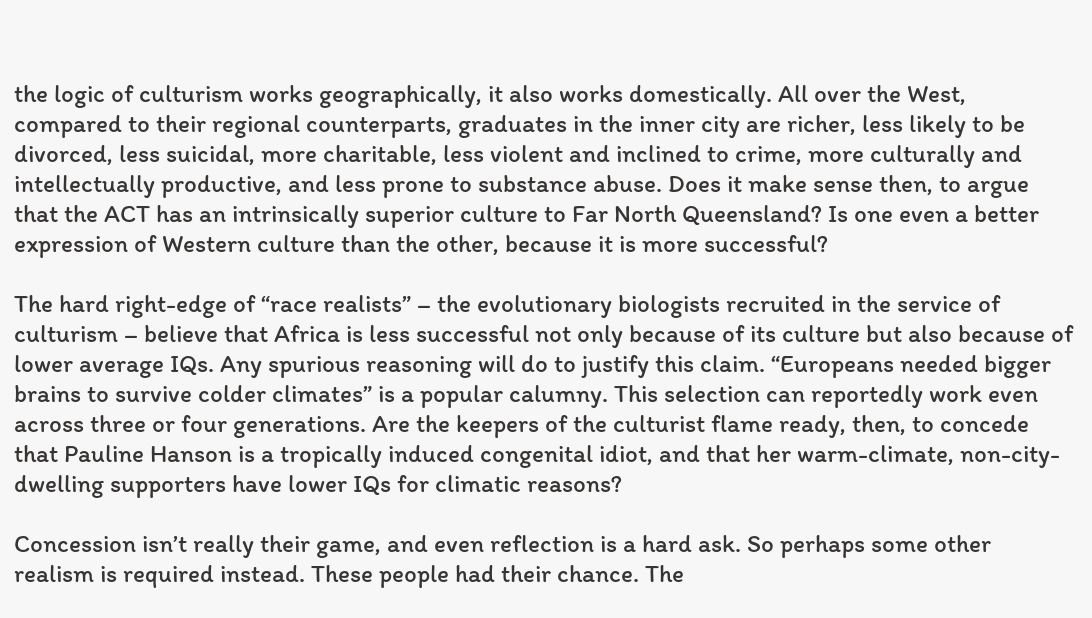the logic of culturism works geographically, it also works domestically. All over the West, compared to their regional counterparts, graduates in the inner city are richer, less likely to be divorced, less suicidal, more charitable, less violent and inclined to crime, more culturally and intellectually productive, and less prone to substance abuse. Does it make sense then, to argue that the ACT has an intrinsically superior culture to Far North Queensland? Is one even a better expression of Western culture than the other, because it is more successful?

The hard right-edge of “race realists” – the evolutionary biologists recruited in the service of culturism – believe that Africa is less successful not only because of its culture but also because of lower average IQs. Any spurious reasoning will do to justify this claim. “Europeans needed bigger brains to survive colder climates” is a popular calumny. This selection can reportedly work even across three or four generations. Are the keepers of the culturist flame ready, then, to concede that Pauline Hanson is a tropically induced congenital idiot, and that her warm-climate, non-city-dwelling supporters have lower IQs for climatic reasons?

Concession isn’t really their game, and even reflection is a hard ask. So perhaps some other realism is required instead. These people had their chance. The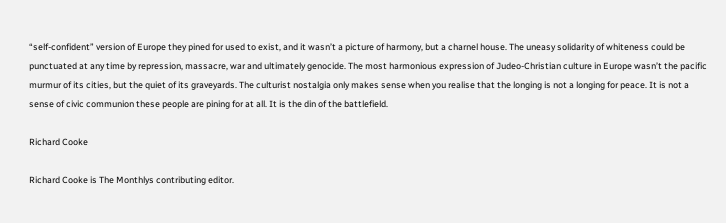“self-confident” version of Europe they pined for used to exist, and it wasn’t a picture of harmony, but a charnel house. The uneasy solidarity of whiteness could be punctuated at any time by repression, massacre, war and ultimately genocide. The most harmonious expression of Judeo-Christian culture in Europe wasn’t the pacific murmur of its cities, but the quiet of its graveyards. The culturist nostalgia only makes sense when you realise that the longing is not a longing for peace. It is not a sense of civic communion these people are pining for at all. It is the din of the battlefield.

Richard Cooke

Richard Cooke is The Monthlys contributing editor.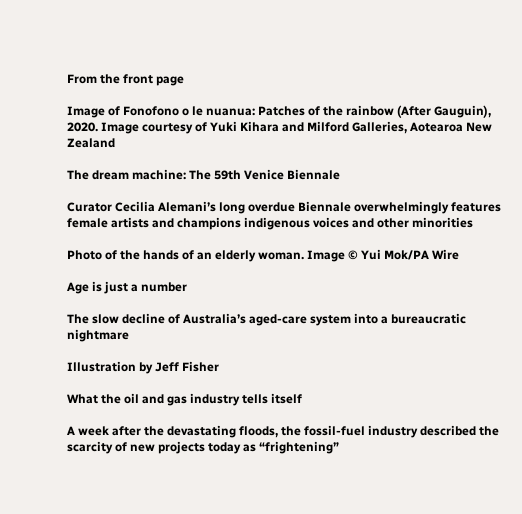From the front page

Image of Fonofono o le nuanua: Patches of the rainbow (After Gauguin), 2020. Image courtesy of Yuki Kihara and Milford Galleries, Aotearoa New Zealand

The dream machine: The 59th Venice Biennale

Curator Cecilia Alemani’s long overdue Biennale overwhelmingly features female artists and champions indigenous voices and other minorities

Photo of the hands of an elderly woman. Image © Yui Mok/PA Wire

Age is just a number

The slow decline of Australia’s aged-care system into a bureaucratic nightmare

Illustration by Jeff Fisher

What the oil and gas industry tells itself

A week after the devastating floods, the fossil-fuel industry described the scarcity of new projects today as “frightening”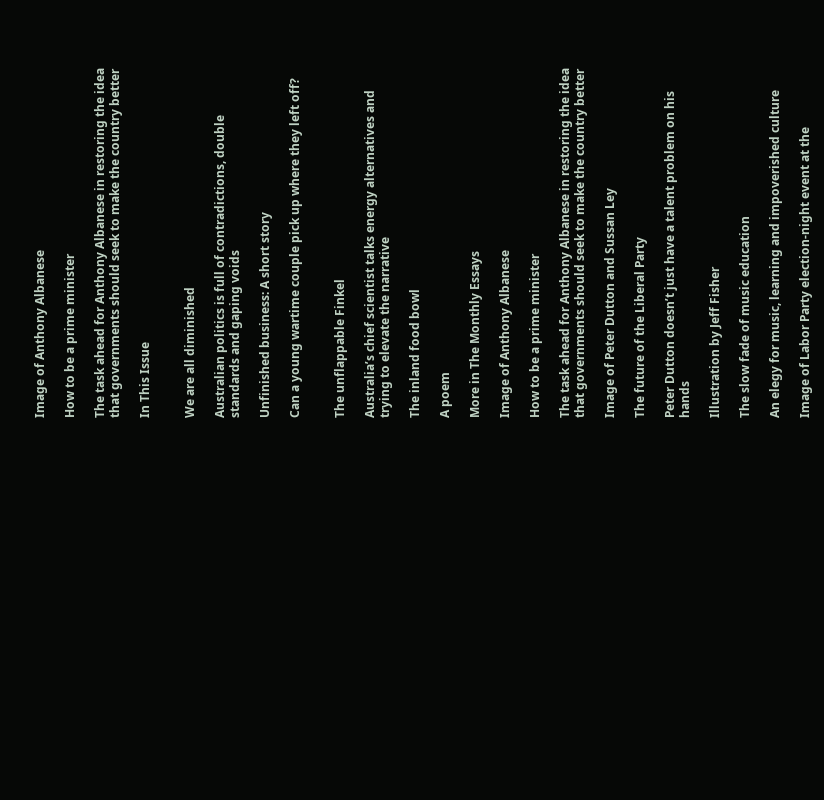Image of Anthony Albanese

How to be a prime minister

The task ahead for Anthony Albanese in restoring the idea that governments should seek to make the country better

In This Issue


We are all diminished

Australian politics is full of contradictions, double standards and gaping voids

Unfinished business: A short story

Can a young wartime couple pick up where they left off?


The unflappable Finkel

Australia’s chief scientist talks energy alternatives and trying to elevate the narrative

The inland food bowl

A poem

More in The Monthly Essays

Image of Anthony Albanese

How to be a prime minister

The task ahead for Anthony Albanese in restoring the idea that governments should seek to make the country better

Image of Peter Dutton and Sussan Ley

The future of the Liberal Party

Peter Dutton doesn’t just have a talent problem on his hands

Illustration by Jeff Fisher

The slow fade of music education

An elegy for music, learning and impoverished culture

Image of Labor Party election-night event at the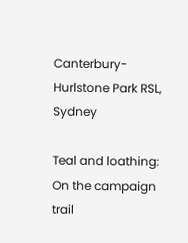Canterbury-Hurlstone Park RSL, Sydney

Teal and loathing: On the campaign trail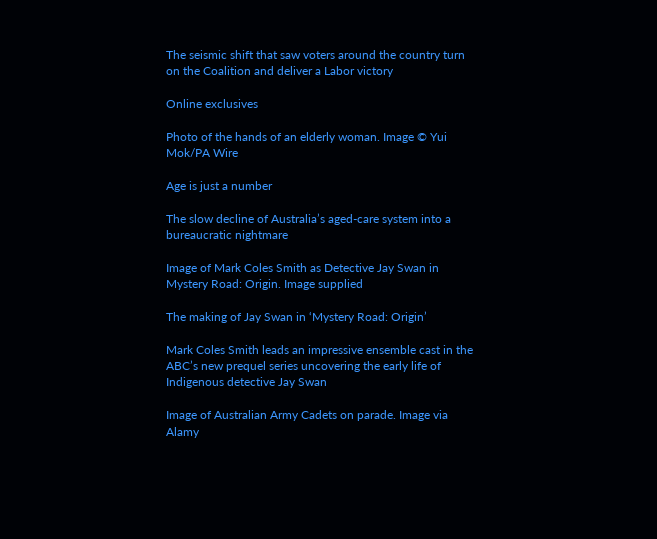The seismic shift that saw voters around the country turn on the Coalition and deliver a Labor victory

Online exclusives

Photo of the hands of an elderly woman. Image © Yui Mok/PA Wire

Age is just a number

The slow decline of Australia’s aged-care system into a bureaucratic nightmare

Image of Mark Coles Smith as Detective Jay Swan in Mystery Road: Origin. Image supplied

The making of Jay Swan in ‘Mystery Road: Origin’

Mark Coles Smith leads an impressive ensemble cast in the ABC’s new prequel series uncovering the early life of Indigenous detective Jay Swan

Image of Australian Army Cadets on parade. Image via Alamy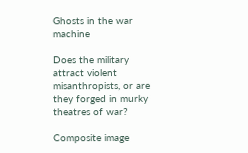Ghosts in the war machine

Does the military attract violent misanthropists, or are they forged in murky theatres of war?

Composite image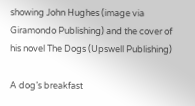showing John Hughes (image via Giramondo Publishing) and the cover of his novel The Dogs (Upswell Publishing)

A dog’s breakfast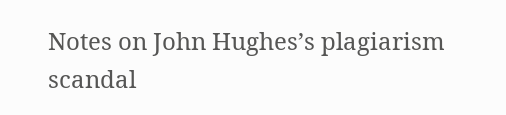Notes on John Hughes’s plagiarism scandal